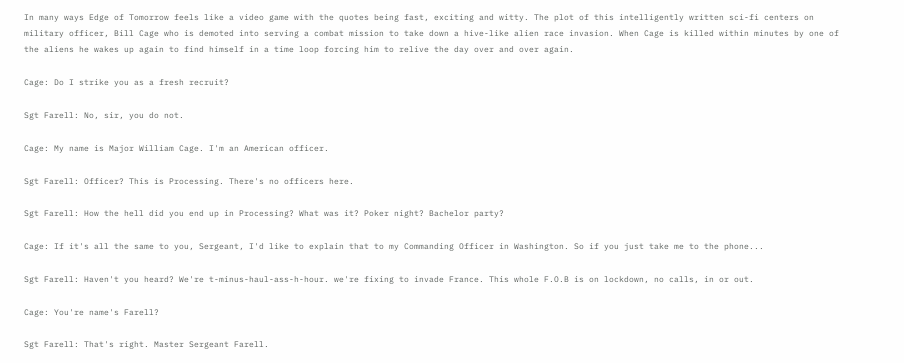In many ways Edge of Tomorrow feels like a video game with the quotes being fast, exciting and witty. The plot of this intelligently written sci-fi centers on military officer, Bill Cage who is demoted into serving a combat mission to take down a hive-like alien race invasion. When Cage is killed within minutes by one of the aliens he wakes up again to find himself in a time loop forcing him to relive the day over and over again.

Cage: Do I strike you as a fresh recruit?

Sgt Farell: No, sir, you do not.

Cage: My name is Major William Cage. I'm an American officer.

Sgt Farell: Officer? This is Processing. There's no officers here.

Sgt Farell: How the hell did you end up in Processing? What was it? Poker night? Bachelor party?

Cage: If it's all the same to you, Sergeant, I'd like to explain that to my Commanding Officer in Washington. So if you just take me to the phone...

Sgt Farell: Haven't you heard? We're t-minus-haul-ass-h-hour. we're fixing to invade France. This whole F.O.B is on lockdown, no calls, in or out.

Cage: You're name's Farell?

Sgt Farell: That's right. Master Sergeant Farell.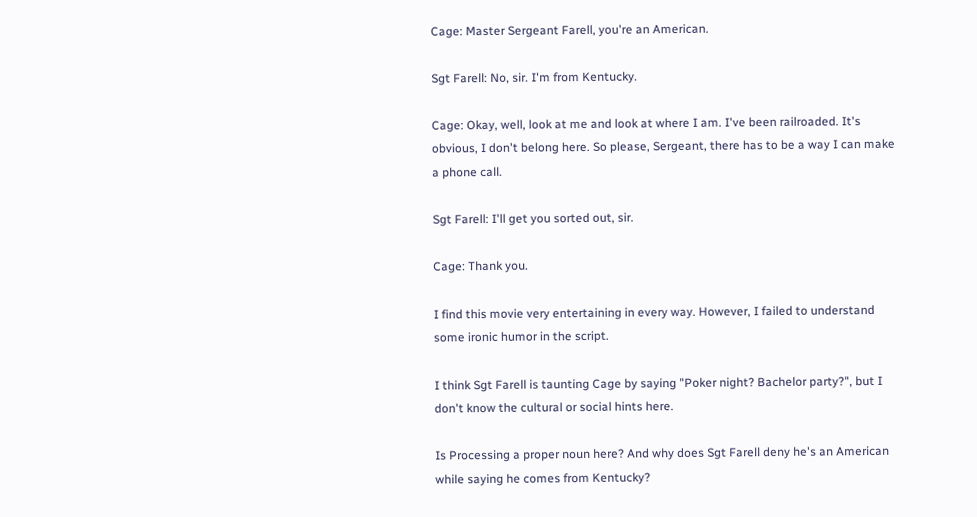Cage: Master Sergeant Farell, you're an American.

Sgt Farell: No, sir. I'm from Kentucky.

Cage: Okay, well, look at me and look at where I am. I've been railroaded. It's obvious, I don't belong here. So please, Sergeant, there has to be a way I can make a phone call.

Sgt Farell: I'll get you sorted out, sir.

Cage: Thank you.

I find this movie very entertaining in every way. However, I failed to understand some ironic humor in the script.

I think Sgt Farell is taunting Cage by saying "Poker night? Bachelor party?", but I don't know the cultural or social hints here.

Is Processing a proper noun here? And why does Sgt Farell deny he's an American while saying he comes from Kentucky?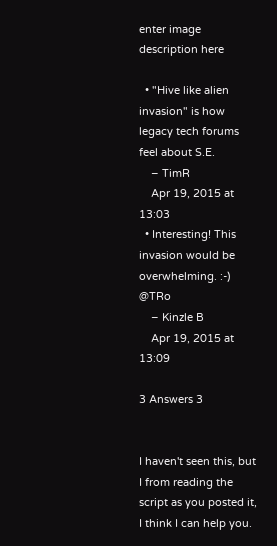enter image description here

  • "Hive like alien invasion" is how legacy tech forums feel about S.E.
    – TimR
    Apr 19, 2015 at 13:03
  • Interesting! This invasion would be overwhelming. :-) @TRo
    – Kinzle B
    Apr 19, 2015 at 13:09

3 Answers 3


I haven't seen this, but I from reading the script as you posted it, I think I can help you.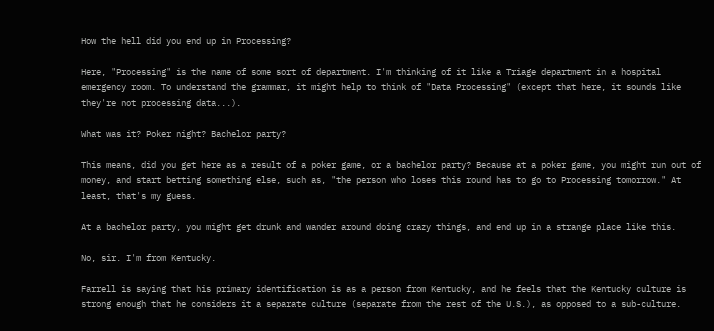How the hell did you end up in Processing?

Here, "Processing" is the name of some sort of department. I'm thinking of it like a Triage department in a hospital emergency room. To understand the grammar, it might help to think of "Data Processing" (except that here, it sounds like they're not processing data...).

What was it? Poker night? Bachelor party?

This means, did you get here as a result of a poker game, or a bachelor party? Because at a poker game, you might run out of money, and start betting something else, such as, "the person who loses this round has to go to Processing tomorrow." At least, that's my guess.

At a bachelor party, you might get drunk and wander around doing crazy things, and end up in a strange place like this.

No, sir. I'm from Kentucky.

Farrell is saying that his primary identification is as a person from Kentucky, and he feels that the Kentucky culture is strong enough that he considers it a separate culture (separate from the rest of the U.S.), as opposed to a sub-culture.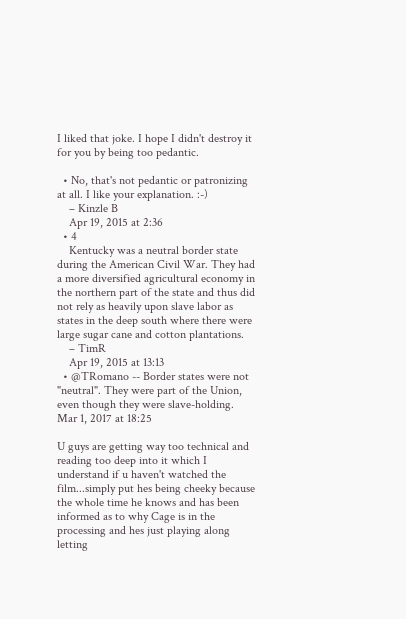I liked that joke. I hope I didn't destroy it for you by being too pedantic.

  • No, that's not pedantic or patronizing at all. I like your explanation. :-)
    – Kinzle B
    Apr 19, 2015 at 2:36
  • 4
    Kentucky was a neutral border state during the American Civil War. They had a more diversified agricultural economy in the northern part of the state and thus did not rely as heavily upon slave labor as states in the deep south where there were large sugar cane and cotton plantations.
    – TimR
    Apr 19, 2015 at 13:13
  • @TRomano -- Border states were not "neutral". They were part of the Union, even though they were slave-holding. Mar 1, 2017 at 18:25

U guys are getting way too technical and reading too deep into it which I understand if u haven't watched the film...simply put hes being cheeky because the whole time he knows and has been informed as to why Cage is in the processing and hes just playing along letting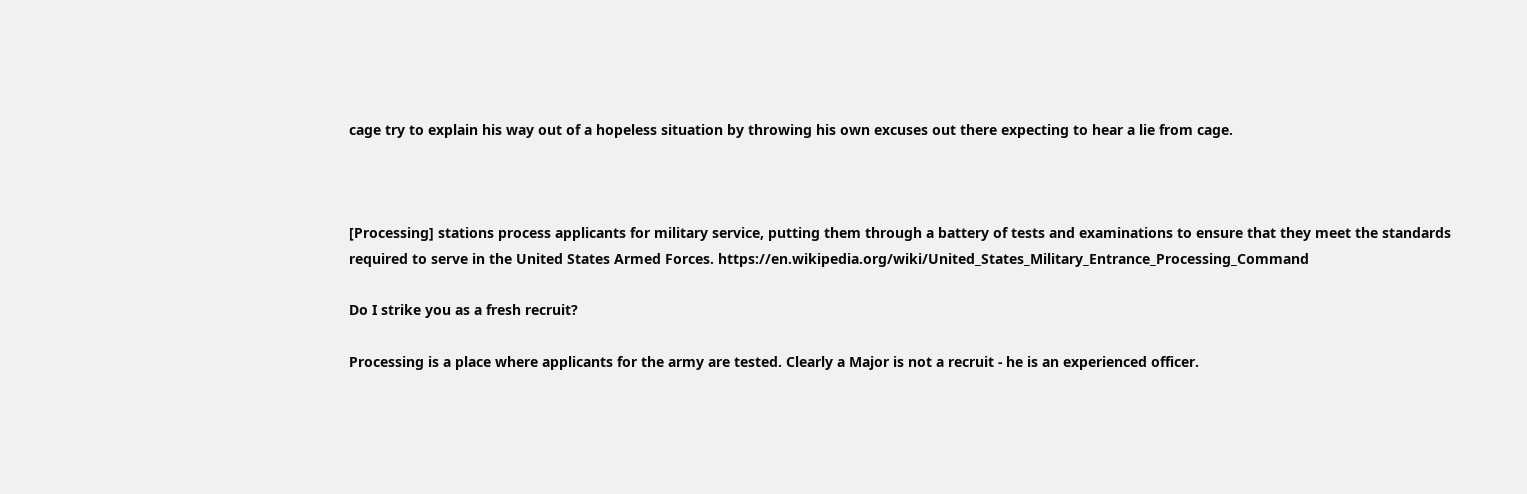cage try to explain his way out of a hopeless situation by throwing his own excuses out there expecting to hear a lie from cage.



[Processing] stations process applicants for military service, putting them through a battery of tests and examinations to ensure that they meet the standards required to serve in the United States Armed Forces. https://en.wikipedia.org/wiki/United_States_Military_Entrance_Processing_Command

Do I strike you as a fresh recruit?

Processing is a place where applicants for the army are tested. Clearly a Major is not a recruit - he is an experienced officer.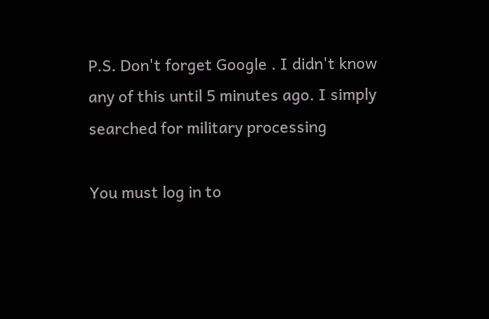P.S. Don't forget Google . I didn't know any of this until 5 minutes ago. I simply searched for military processing

You must log in to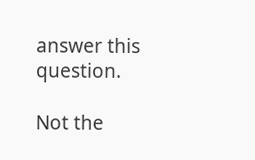answer this question.

Not the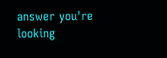answer you're looking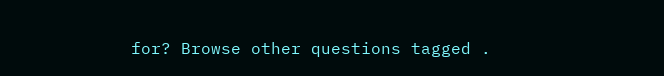for? Browse other questions tagged .